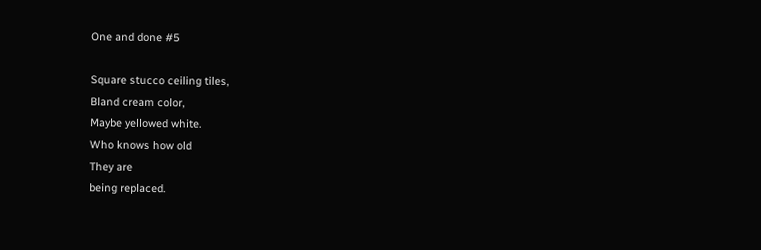One and done #5

Square stucco ceiling tiles,
Bland cream color,
Maybe yellowed white.
Who knows how old
They are
being replaced.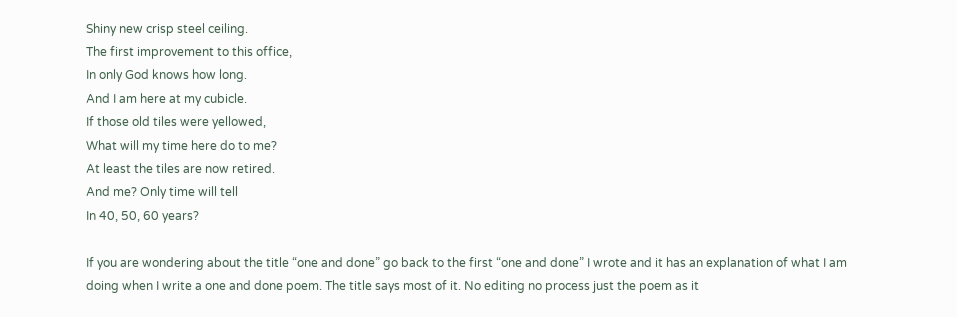Shiny new crisp steel ceiling.
The first improvement to this office,
In only God knows how long.
And I am here at my cubicle.
If those old tiles were yellowed,
What will my time here do to me?
At least the tiles are now retired.
And me? Only time will tell
In 40, 50, 60 years?

If you are wondering about the title “one and done” go back to the first “one and done” I wrote and it has an explanation of what I am doing when I write a one and done poem. The title says most of it. No editing no process just the poem as it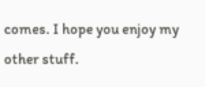comes. I hope you enjoy my other stuff.